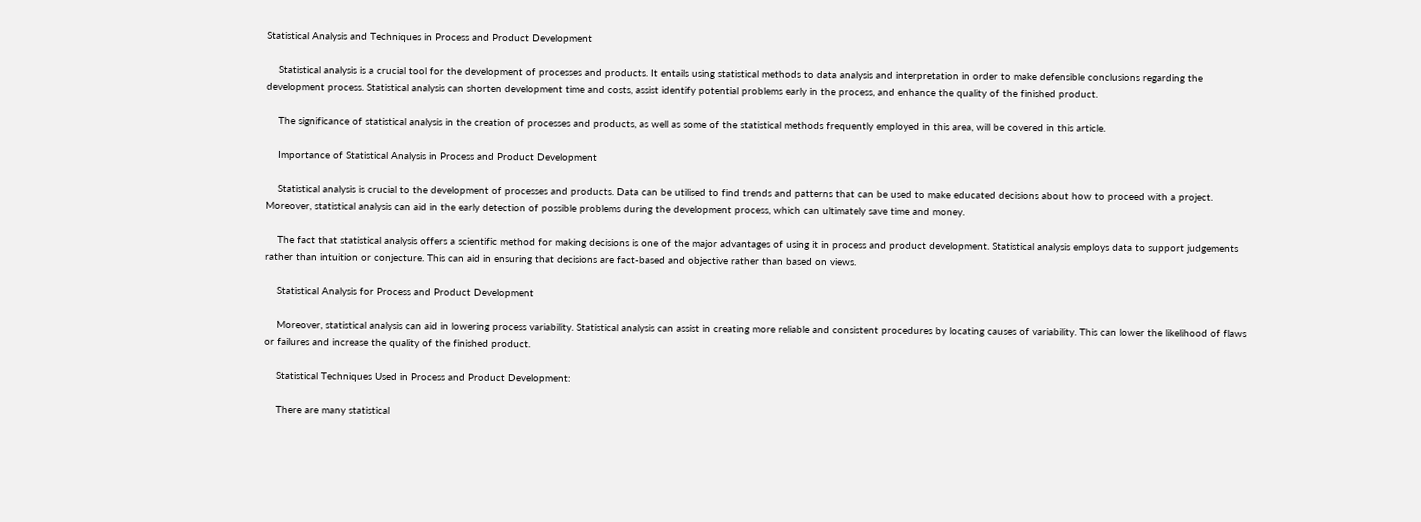Statistical Analysis and Techniques in Process and Product Development

    Statistical analysis is a crucial tool for the development of processes and products. It entails using statistical methods to data analysis and interpretation in order to make defensible conclusions regarding the development process. Statistical analysis can shorten development time and costs, assist identify potential problems early in the process, and enhance the quality of the finished product.

    The significance of statistical analysis in the creation of processes and products, as well as some of the statistical methods frequently employed in this area, will be covered in this article.

    Importance of Statistical Analysis in Process and Product Development

    Statistical analysis is crucial to the development of processes and products. Data can be utilised to find trends and patterns that can be used to make educated decisions about how to proceed with a project. Moreover, statistical analysis can aid in the early detection of possible problems during the development process, which can ultimately save time and money.

    The fact that statistical analysis offers a scientific method for making decisions is one of the major advantages of using it in process and product development. Statistical analysis employs data to support judgements rather than intuition or conjecture. This can aid in ensuring that decisions are fact-based and objective rather than based on views.

    Statistical Analysis for Process and Product Development

    Moreover, statistical analysis can aid in lowering process variability. Statistical analysis can assist in creating more reliable and consistent procedures by locating causes of variability. This can lower the likelihood of flaws or failures and increase the quality of the finished product.

    Statistical Techniques Used in Process and Product Development:

    There are many statistical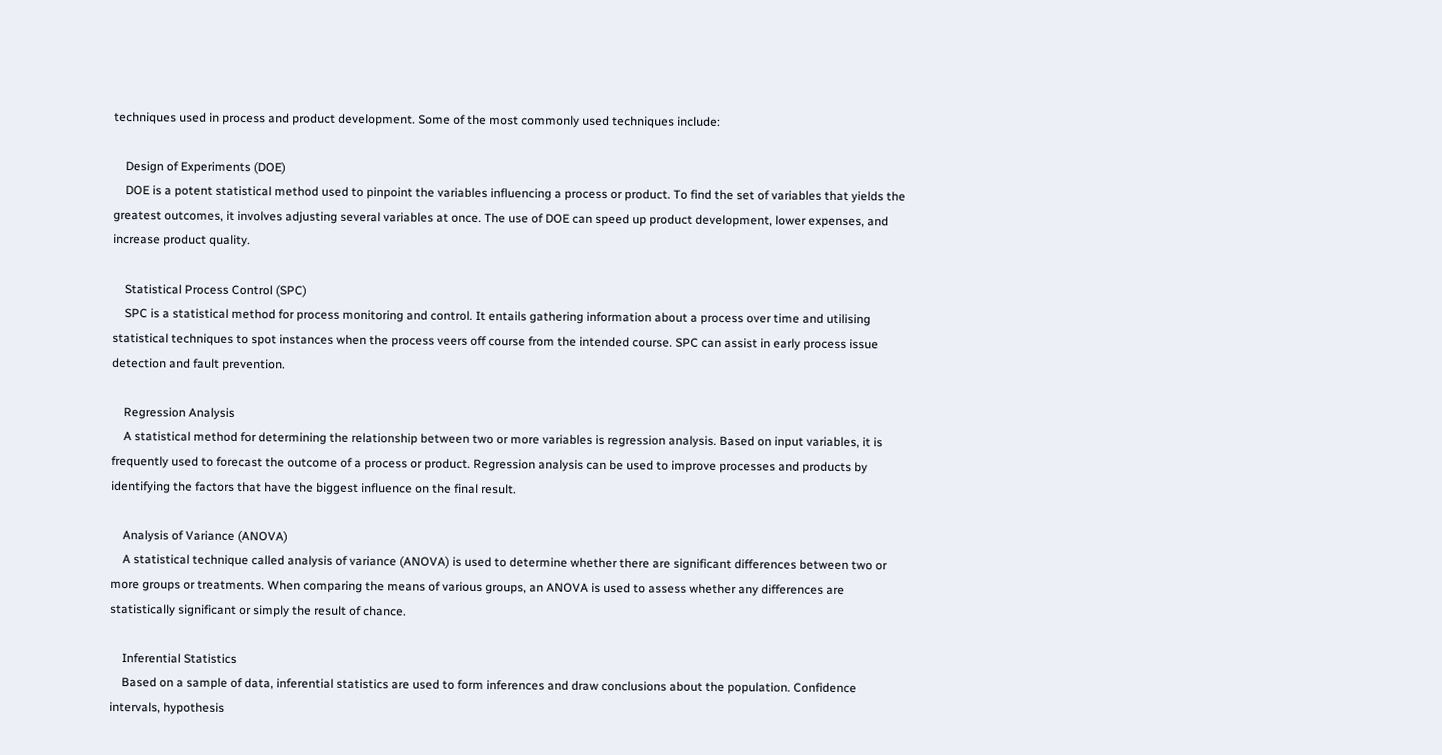techniques used in process and product development. Some of the most commonly used techniques include:

    Design of Experiments (DOE)
    DOE is a potent statistical method used to pinpoint the variables influencing a process or product. To find the set of variables that yields the greatest outcomes, it involves adjusting several variables at once. The use of DOE can speed up product development, lower expenses, and increase product quality.

    Statistical Process Control (SPC)
    SPC is a statistical method for process monitoring and control. It entails gathering information about a process over time and utilising statistical techniques to spot instances when the process veers off course from the intended course. SPC can assist in early process issue detection and fault prevention.

    Regression Analysis
    A statistical method for determining the relationship between two or more variables is regression analysis. Based on input variables, it is frequently used to forecast the outcome of a process or product. Regression analysis can be used to improve processes and products by identifying the factors that have the biggest influence on the final result.

    Analysis of Variance (ANOVA)
    A statistical technique called analysis of variance (ANOVA) is used to determine whether there are significant differences between two or more groups or treatments. When comparing the means of various groups, an ANOVA is used to assess whether any differences are statistically significant or simply the result of chance.

    Inferential Statistics
    Based on a sample of data, inferential statistics are used to form inferences and draw conclusions about the population. Confidence intervals, hypothesis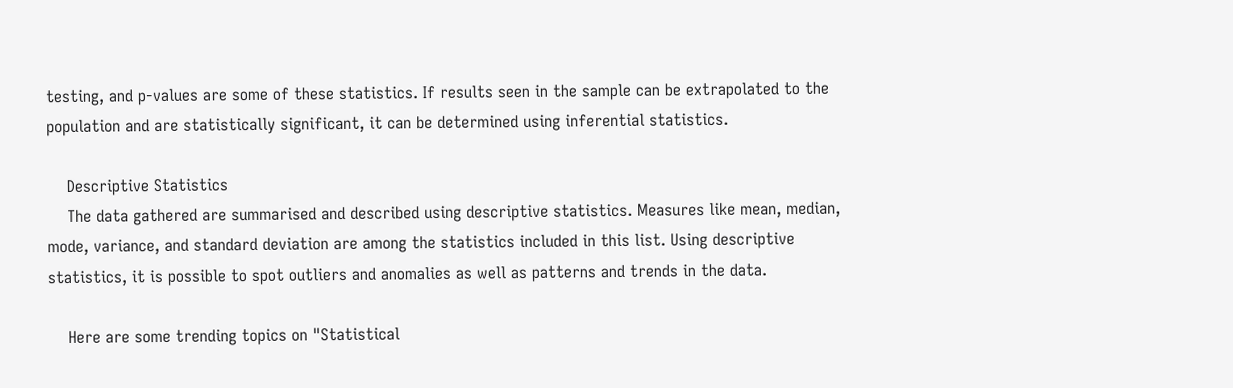testing, and p-values are some of these statistics. If results seen in the sample can be extrapolated to the population and are statistically significant, it can be determined using inferential statistics.

    Descriptive Statistics
    The data gathered are summarised and described using descriptive statistics. Measures like mean, median, mode, variance, and standard deviation are among the statistics included in this list. Using descriptive statistics, it is possible to spot outliers and anomalies as well as patterns and trends in the data.

    Here are some trending topics on "Statistical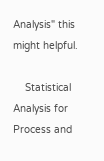Analysis" this might helpful.

    Statistical Analysis for Process and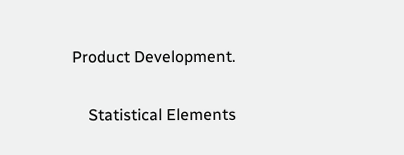Product Development.

    Statistical Elements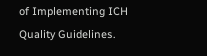of Implementing ICH Quality Guidelines.